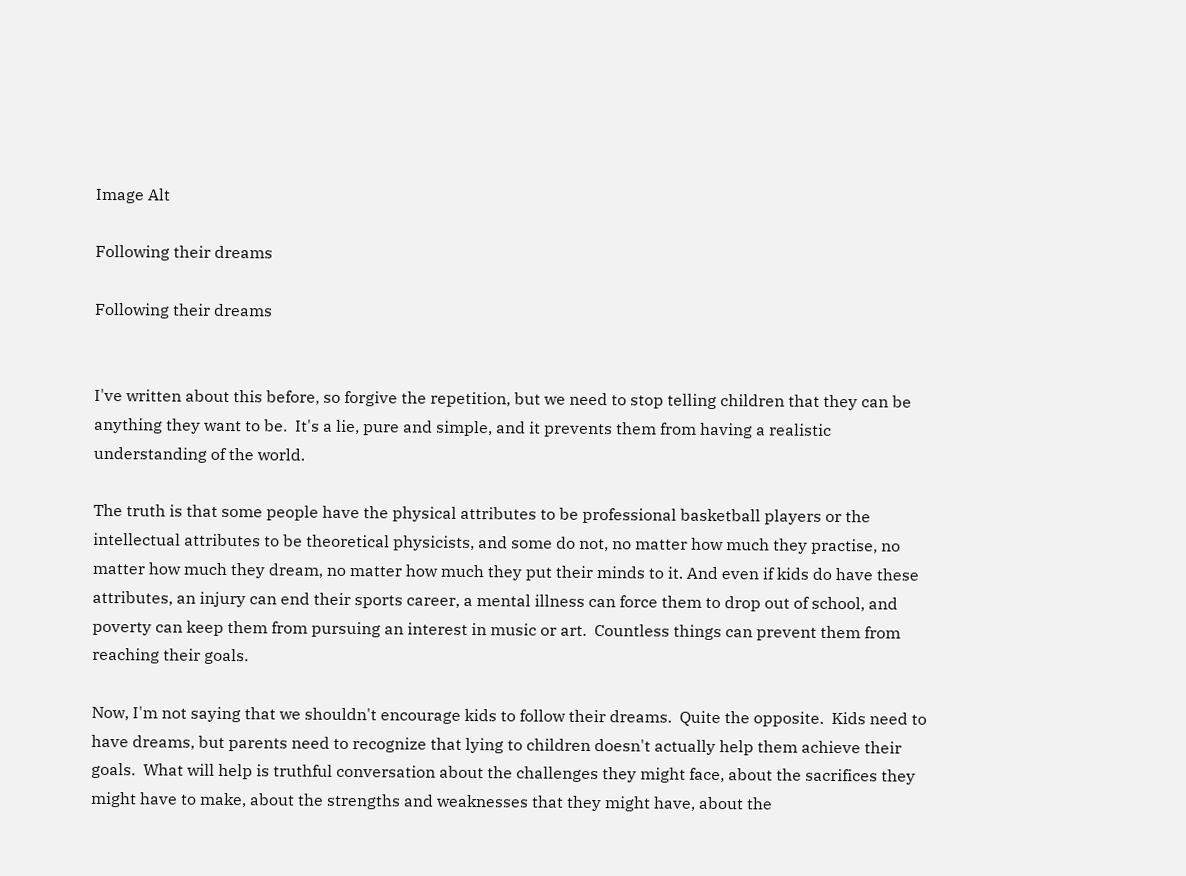Image Alt

Following their dreams

Following their dreams


I've written about this before, so forgive the repetition, but we need to stop telling children that they can be anything they want to be.  It's a lie, pure and simple, and it prevents them from having a realistic understanding of the world.

The truth is that some people have the physical attributes to be professional basketball players or the intellectual attributes to be theoretical physicists, and some do not, no matter how much they practise, no matter how much they dream, no matter how much they put their minds to it. And even if kids do have these attributes, an injury can end their sports career, a mental illness can force them to drop out of school, and poverty can keep them from pursuing an interest in music or art.  Countless things can prevent them from reaching their goals.

Now, I'm not saying that we shouldn't encourage kids to follow their dreams.  Quite the opposite.  Kids need to have dreams, but parents need to recognize that lying to children doesn't actually help them achieve their goals.  What will help is truthful conversation about the challenges they might face, about the sacrifices they might have to make, about the strengths and weaknesses that they might have, about the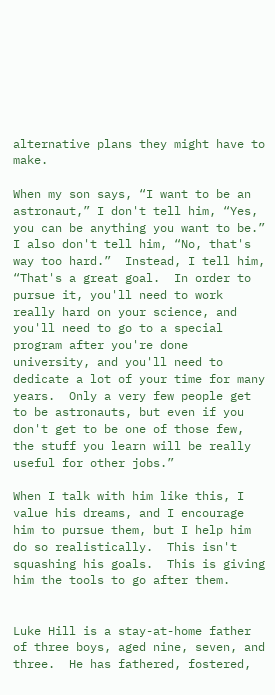alternative plans they might have to make.

When my son says, “I want to be an astronaut,” I don't tell him, “Yes, you can be anything you want to be.”  I also don't tell him, “No, that's way too hard.”  Instead, I tell him, “That's a great goal.  In order to pursue it, you'll need to work really hard on your science, and you'll need to go to a special program after you're done university, and you'll need to dedicate a lot of your time for many years.  Only a very few people get to be astronauts, but even if you don't get to be one of those few, the stuff you learn will be really useful for other jobs.”

When I talk with him like this, I value his dreams, and I encourage him to pursue them, but I help him do so realistically.  This isn't squashing his goals.  This is giving him the tools to go after them.


Luke Hill is a stay-at-home father of three boys, aged nine, seven, and three.  He has fathered, fostered,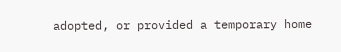adopted, or provided a temporary home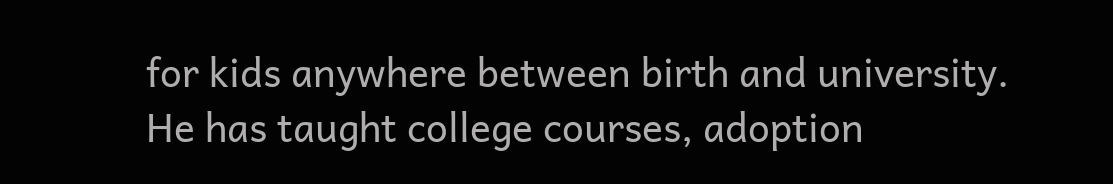for kids anywhere between birth and university.  He has taught college courses, adoption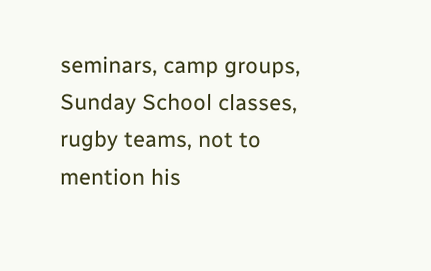seminars, camp groups, Sunday School classes, rugby teams, not to mention his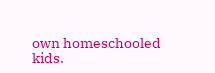own homeschooled kids.